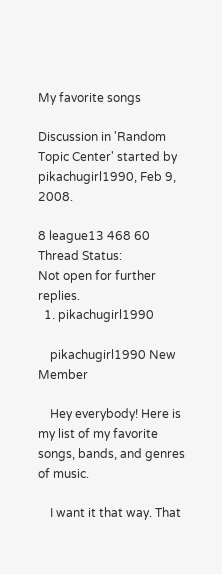My favorite songs

Discussion in 'Random Topic Center' started by pikachugirl1990, Feb 9, 2008.

8 league13 468 60
Thread Status:
Not open for further replies.
  1. pikachugirl1990

    pikachugirl1990 New Member

    Hey everybody! Here is my list of my favorite songs, bands, and genres of music.

    I want it that way. That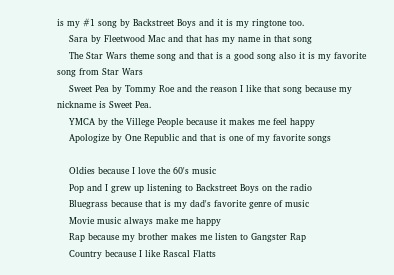is my #1 song by Backstreet Boys and it is my ringtone too.
    Sara by Fleetwood Mac and that has my name in that song
    The Star Wars theme song and that is a good song also it is my favorite song from Star Wars
    Sweet Pea by Tommy Roe and the reason I like that song because my nickname is Sweet Pea.
    YMCA by the Villege People because it makes me feel happy
    Apologize by One Republic and that is one of my favorite songs

    Oldies because I love the 60's music
    Pop and I grew up listening to Backstreet Boys on the radio
    Bluegrass because that is my dad's favorite genre of music
    Movie music always make me happy
    Rap because my brother makes me listen to Gangster Rap
    Country because I like Rascal Flatts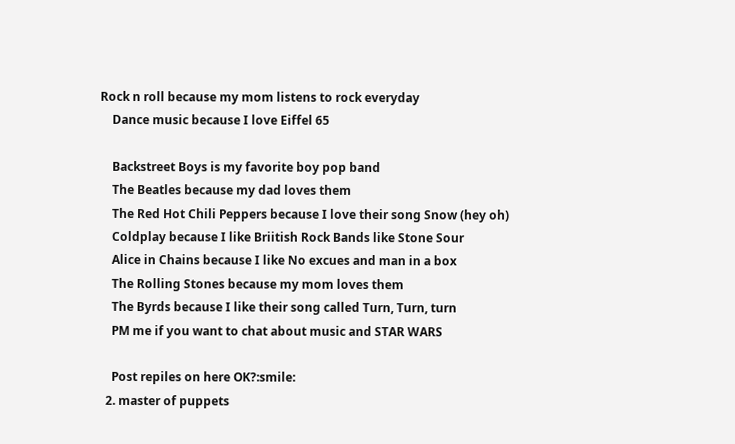Rock n roll because my mom listens to rock everyday
    Dance music because I love Eiffel 65

    Backstreet Boys is my favorite boy pop band
    The Beatles because my dad loves them
    The Red Hot Chili Peppers because I love their song Snow (hey oh)
    Coldplay because I like Briitish Rock Bands like Stone Sour
    Alice in Chains because I like No excues and man in a box
    The Rolling Stones because my mom loves them
    The Byrds because I like their song called Turn, Turn, turn
    PM me if you want to chat about music and STAR WARS

    Post repiles on here OK?:smile:
  2. master of puppets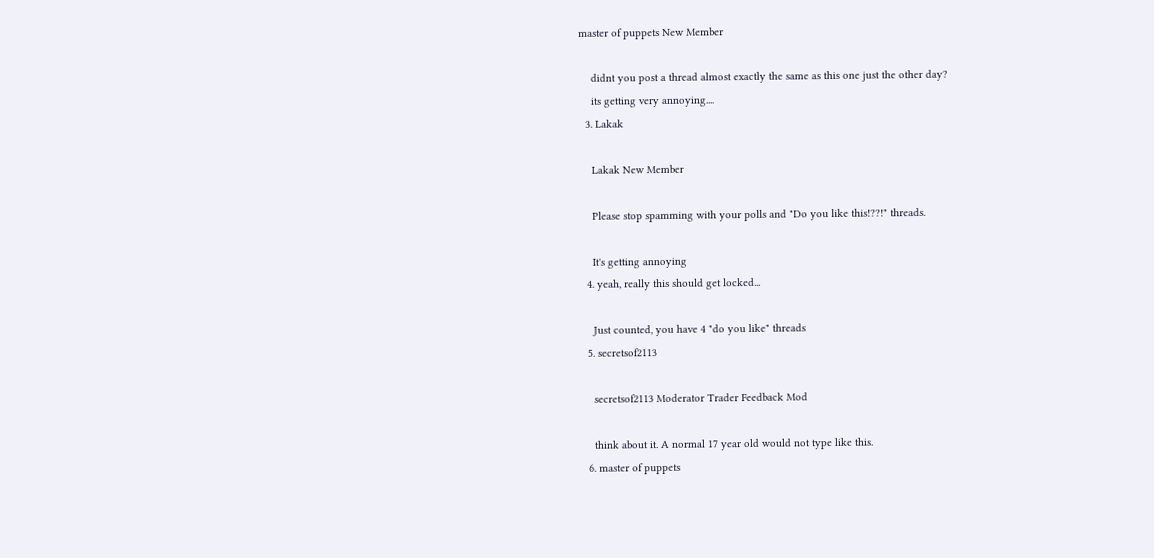master of puppets New Member

    didnt you post a thread almost exactly the same as this one just the other day?
    its getting very annoying....
  3. Lakak

    Lakak New Member

    Please stop spamming with your polls and "Do you like this!??!" threads.

    It's getting annoying
  4. yeah, really this should get locked...

    Just counted, you have 4 "do you like" threads
  5. secretsof2113

    secretsof2113 Moderator Trader Feedback Mod

    think about it. A normal 17 year old would not type like this.
  6. master of puppets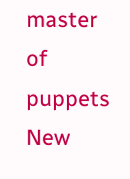master of puppets New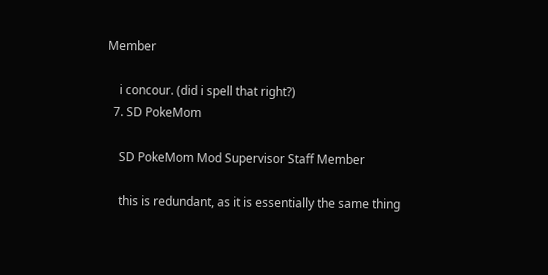Member

    i concour. (did i spell that right?)
  7. SD PokeMom

    SD PokeMom Mod Supervisor Staff Member

    this is redundant, as it is essentially the same thing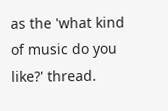as the 'what kind of music do you like?' thread.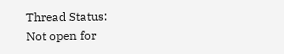Thread Status:
Not open for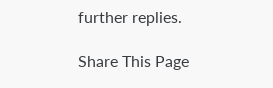further replies.

Share This Page